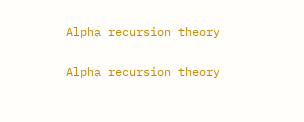Alpha recursion theory

Alpha recursion theory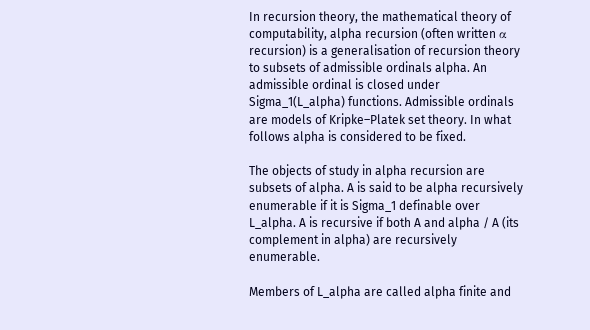In recursion theory, the mathematical theory of computability, alpha recursion (often written α recursion) is a generalisation of recursion theory to subsets of admissible ordinals alpha. An admissible ordinal is closed under Sigma_1(L_alpha) functions. Admissible ordinals are models of Kripke–Platek set theory. In what follows alpha is considered to be fixed.

The objects of study in alpha recursion are subsets of alpha. A is said to be alpha recursively enumerable if it is Sigma_1 definable over L_alpha. A is recursive if both A and alpha / A (its complement in alpha) are recursively enumerable.

Members of L_alpha are called alpha finite and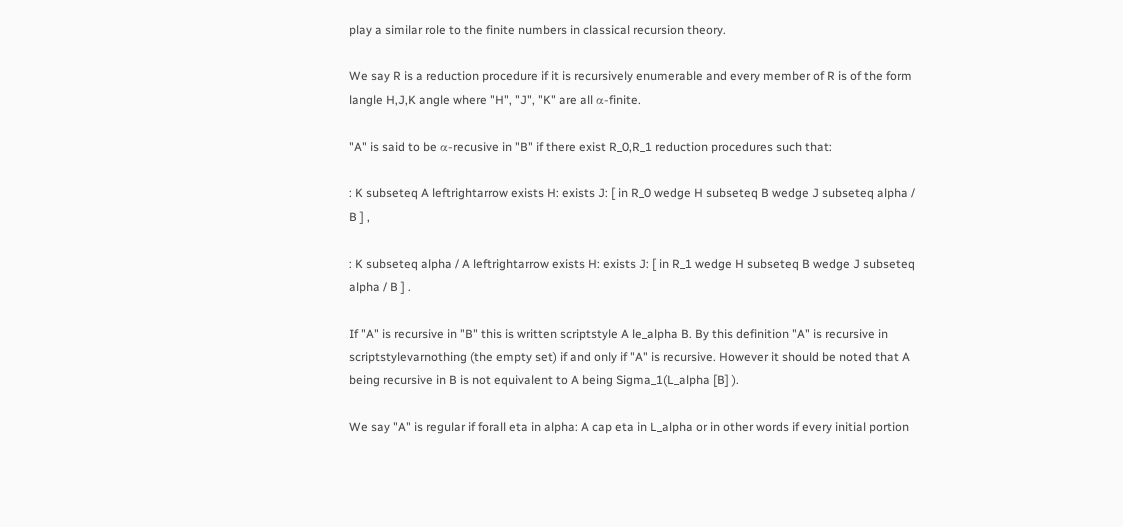play a similar role to the finite numbers in classical recursion theory.

We say R is a reduction procedure if it is recursively enumerable and every member of R is of the form langle H,J,K angle where "H", "J", "K" are all α-finite.

"A" is said to be α-recusive in "B" if there exist R_0,R_1 reduction procedures such that:

: K subseteq A leftrightarrow exists H: exists J: [ in R_0 wedge H subseteq B wedge J subseteq alpha / B ] ,

: K subseteq alpha / A leftrightarrow exists H: exists J: [ in R_1 wedge H subseteq B wedge J subseteq alpha / B ] .

If "A" is recursive in "B" this is written scriptstyle A le_alpha B. By this definition "A" is recursive in scriptstylevarnothing (the empty set) if and only if "A" is recursive. However it should be noted that A being recursive in B is not equivalent to A being Sigma_1(L_alpha [B] ).

We say "A" is regular if forall eta in alpha: A cap eta in L_alpha or in other words if every initial portion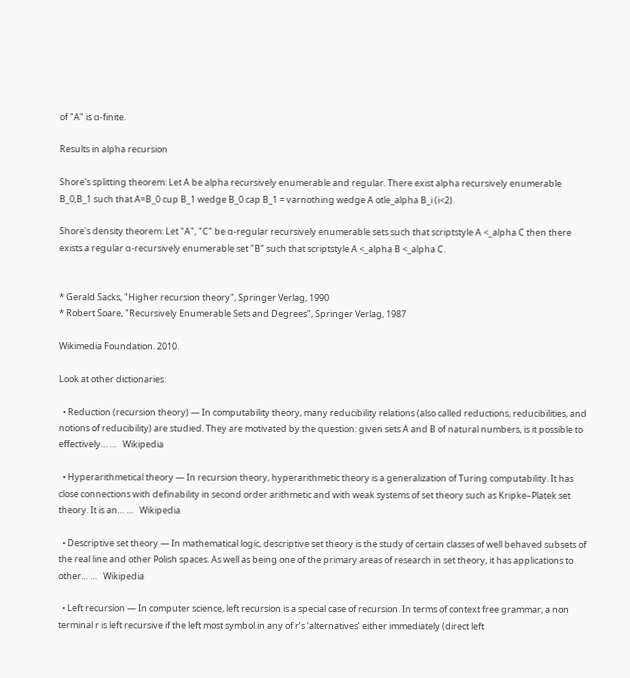of "A" is α-finite.

Results in alpha recursion

Shore's splitting theorem: Let A be alpha recursively enumerable and regular. There exist alpha recursively enumerable B_0,B_1 such that A=B_0 cup B_1 wedge B_0 cap B_1 = varnothing wedge A otle_alpha B_i (i<2).

Shore's density theorem: Let "A", "C" be α-regular recursively enumerable sets such that scriptstyle A <_alpha C then there exists a regular α-recursively enumerable set "B" such that scriptstyle A <_alpha B <_alpha C.


* Gerald Sacks, "Higher recursion theory", Springer Verlag, 1990
* Robert Soare, "Recursively Enumerable Sets and Degrees", Springer Verlag, 1987

Wikimedia Foundation. 2010.

Look at other dictionaries:

  • Reduction (recursion theory) — In computability theory, many reducibility relations (also called reductions, reducibilities, and notions of reducibility) are studied. They are motivated by the question: given sets A and B of natural numbers, is it possible to effectively… …   Wikipedia

  • Hyperarithmetical theory — In recursion theory, hyperarithmetic theory is a generalization of Turing computability. It has close connections with definability in second order arithmetic and with weak systems of set theory such as Kripke–Platek set theory. It is an… …   Wikipedia

  • Descriptive set theory — In mathematical logic, descriptive set theory is the study of certain classes of well behaved subsets of the real line and other Polish spaces. As well as being one of the primary areas of research in set theory, it has applications to other… …   Wikipedia

  • Left recursion — In computer science, left recursion is a special case of recursion. In terms of context free grammar, a non terminal r is left recursive if the left most symbol in any of r’s ‘alternatives’ either immediately (direct left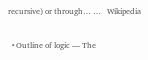recursive) or through… …   Wikipedia

  • Outline of logic — The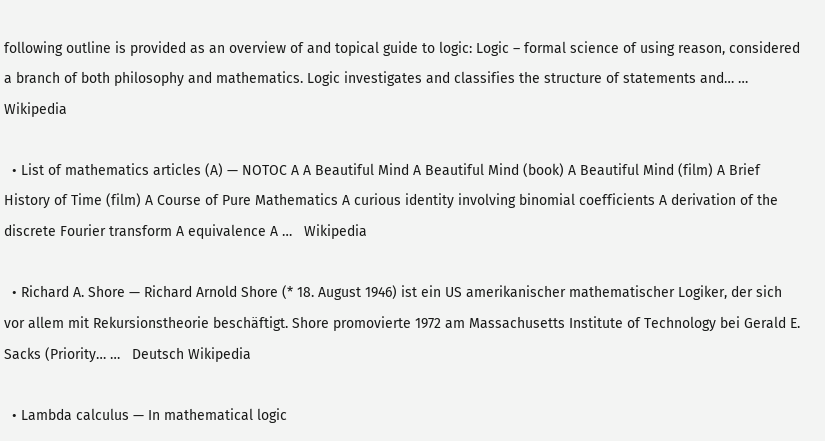following outline is provided as an overview of and topical guide to logic: Logic – formal science of using reason, considered a branch of both philosophy and mathematics. Logic investigates and classifies the structure of statements and… …   Wikipedia

  • List of mathematics articles (A) — NOTOC A A Beautiful Mind A Beautiful Mind (book) A Beautiful Mind (film) A Brief History of Time (film) A Course of Pure Mathematics A curious identity involving binomial coefficients A derivation of the discrete Fourier transform A equivalence A …   Wikipedia

  • Richard A. Shore — Richard Arnold Shore (* 18. August 1946) ist ein US amerikanischer mathematischer Logiker, der sich vor allem mit Rekursionstheorie beschäftigt. Shore promovierte 1972 am Massachusetts Institute of Technology bei Gerald E. Sacks (Priority… …   Deutsch Wikipedia

  • Lambda calculus — In mathematical logic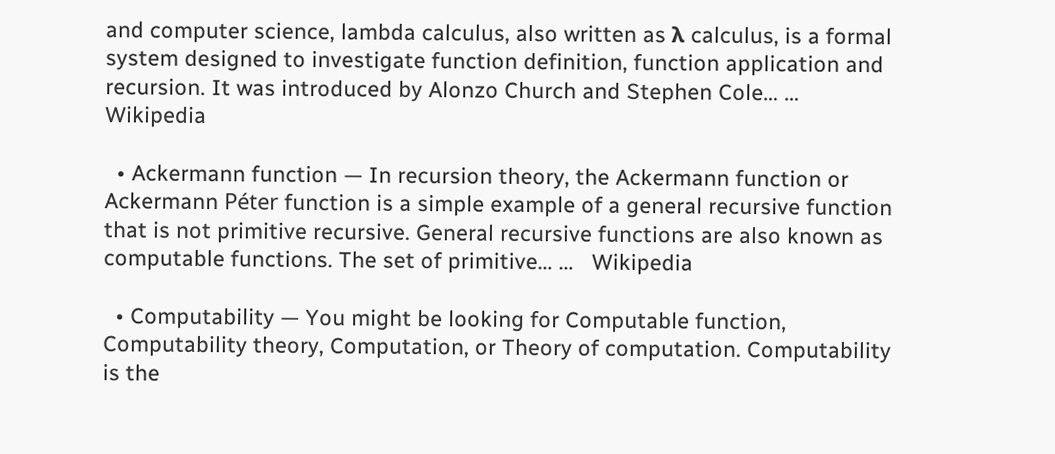and computer science, lambda calculus, also written as λ calculus, is a formal system designed to investigate function definition, function application and recursion. It was introduced by Alonzo Church and Stephen Cole… …   Wikipedia

  • Ackermann function — In recursion theory, the Ackermann function or Ackermann Péter function is a simple example of a general recursive function that is not primitive recursive. General recursive functions are also known as computable functions. The set of primitive… …   Wikipedia

  • Computability — You might be looking for Computable function, Computability theory, Computation, or Theory of computation. Computability is the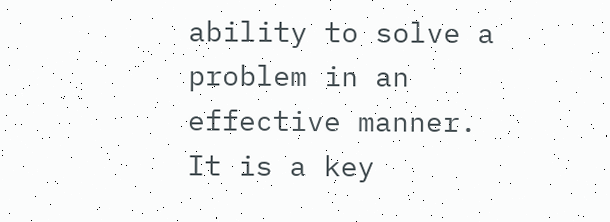ability to solve a problem in an effective manner. It is a key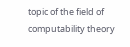topic of the field of computability theory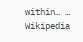within… …   Wikipedia